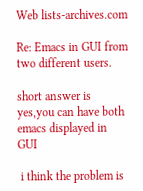Web lists-archives.com

Re: Emacs in GUI from two different users.

short answer is yes,you can have both emacs displayed in GUI

 i think the problem is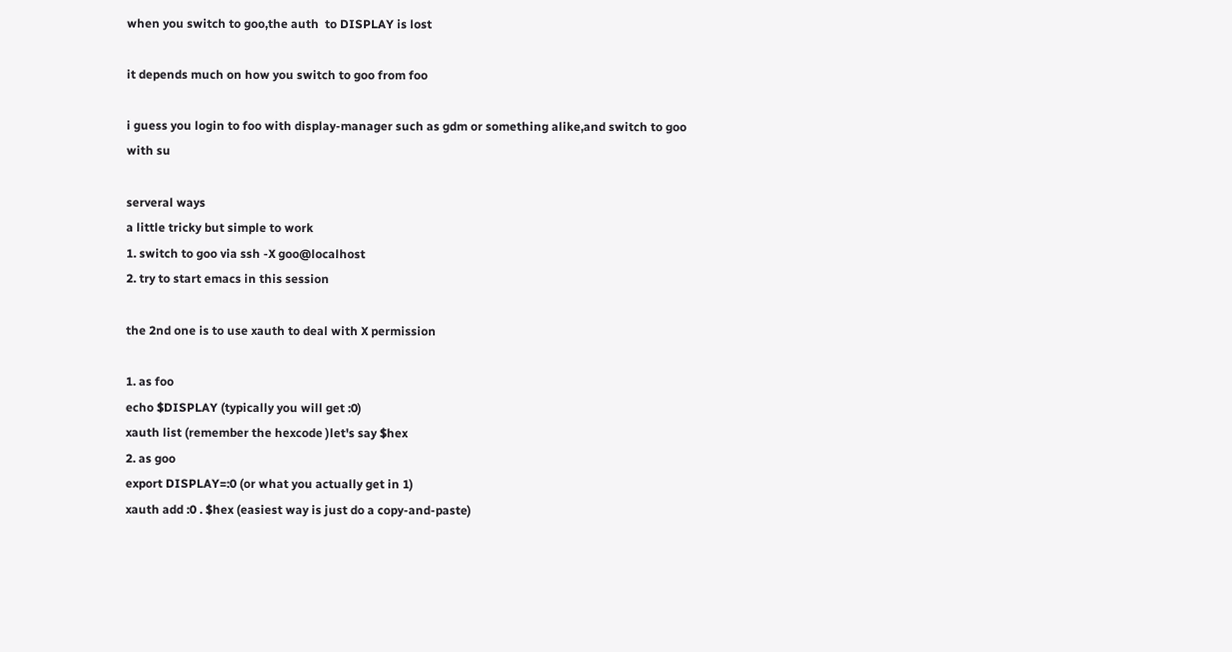when you switch to goo,the auth  to DISPLAY is lost

it depends much on how you switch to goo from foo

i guess you login to foo with display-manager such as gdm or something alike,and switch to goo with su

serveral ways
a little tricky but simple to work
1. switch to goo via ssh -X goo@localhost
2. try to start emacs in this session

the 2nd one is to use xauth to deal with X permission

1. as foo
echo $DISPLAY (typically you will get :0)
xauth list (remember the hexcode )let's say $hex
2. as goo
export DISPLAY=:0 (or what you actually get in 1)
xauth add :0 . $hex (easiest way is just do a copy-and-paste)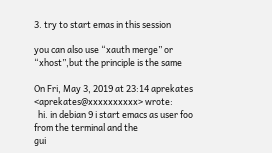3. try to start emas in this session

you can also use “xauth merge” or “xhost”,but the principle is the same

On Fri, May 3, 2019 at 23:14 aprekates <aprekates@xxxxxxxxxx> wrote:
  hi. in debian 9 i start emacs as user foo from the terminal and the
gui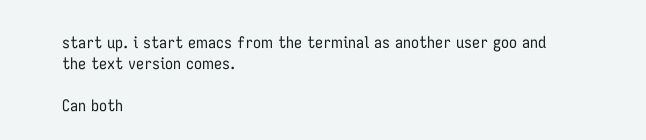start up. i start emacs from the terminal as another user goo and
the text version comes.

Can both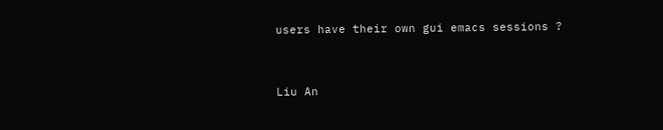users have their own gui emacs sessions ?


Liu An